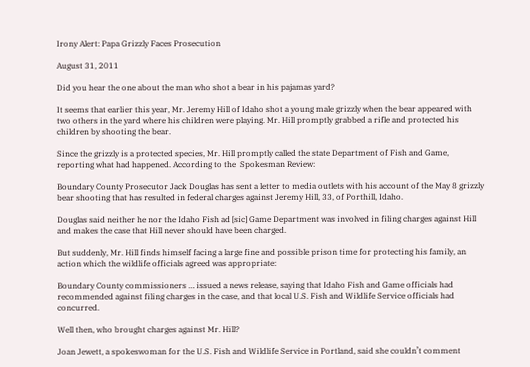Irony Alert: Papa Grizzly Faces Prosecution

August 31, 2011

Did you hear the one about the man who shot a bear in his pajamas yard?

It seems that earlier this year, Mr. Jeremy Hill of Idaho shot a young male grizzly when the bear appeared with two others in the yard where his children were playing. Mr. Hill promptly grabbed a rifle and protected his children by shooting the bear.

Since the grizzly is a protected species, Mr. Hill promptly called the state Department of Fish and Game, reporting what had happened. According to the  Spokesman Review:

Boundary County Prosecutor Jack Douglas has sent a letter to media outlets with his account of the May 8 grizzly bear shooting that has resulted in federal charges against Jeremy Hill, 33, of Porthill, Idaho.

Douglas said neither he nor the Idaho Fish ad [sic] Game Department was involved in filing charges against Hill and makes the case that Hill never should have been charged.

But suddenly, Mr. Hill finds himself facing a large fine and possible prison time for protecting his family, an action which the wildlife officials agreed was appropriate:

Boundary County commissioners … issued a news release, saying that Idaho Fish and Game officials had recommended against filing charges in the case, and that local U.S. Fish and Wildlife Service officials had concurred.

Well then, who brought charges against Mr. Hill?

Joan Jewett, a spokeswoman for the U.S. Fish and Wildlife Service in Portland, said she couldn’t comment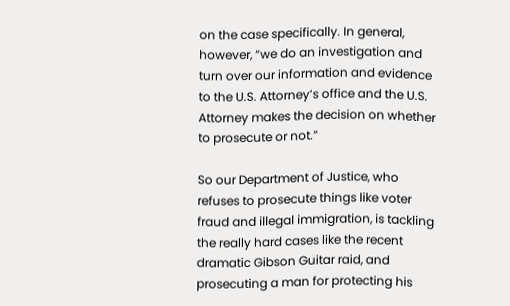on the case specifically. In general, however, “we do an investigation and turn over our information and evidence to the U.S. Attorney’s office and the U.S. Attorney makes the decision on whether to prosecute or not.”

So our Department of Justice, who refuses to prosecute things like voter fraud and illegal immigration, is tackling the really hard cases like the recent dramatic Gibson Guitar raid, and prosecuting a man for protecting his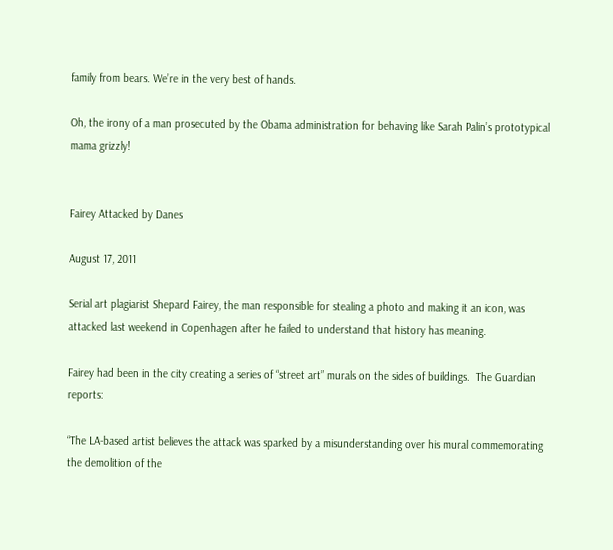family from bears. We’re in the very best of hands.

Oh, the irony of a man prosecuted by the Obama administration for behaving like Sarah Palin’s prototypical mama grizzly!


Fairey Attacked by Danes

August 17, 2011

Serial art plagiarist Shepard Fairey, the man responsible for stealing a photo and making it an icon, was attacked last weekend in Copenhagen after he failed to understand that history has meaning.

Fairey had been in the city creating a series of “street art” murals on the sides of buildings.  The Guardian reports:

“The LA-based artist believes the attack was sparked by a misunderstanding over his mural commemorating the demolition of the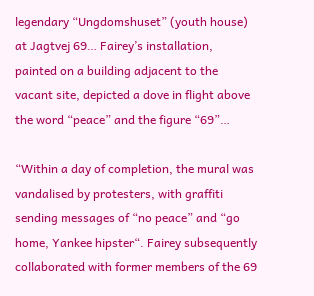legendary “Ungdomshuset” (youth house) at Jagtvej 69… Fairey’s installation, painted on a building adjacent to the vacant site, depicted a dove in flight above the word “peace” and the figure “69”…

“Within a day of completion, the mural was vandalised by protesters, with graffiti sending messages of “no peace” and “go home, Yankee hipster“. Fairey subsequently collaborated with former members of the 69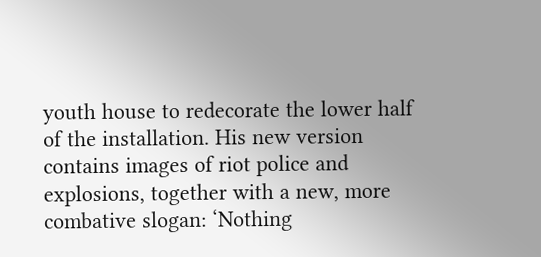youth house to redecorate the lower half of the installation. His new version contains images of riot police and explosions, together with a new, more combative slogan: ‘Nothing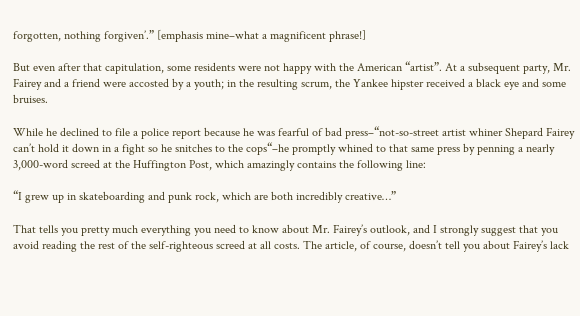forgotten, nothing forgiven’.” [emphasis mine–what a magnificent phrase!]

But even after that capitulation, some residents were not happy with the American “artist”. At a subsequent party, Mr. Fairey and a friend were accosted by a youth; in the resulting scrum, the Yankee hipster received a black eye and some bruises.

While he declined to file a police report because he was fearful of bad press–“not-so-street artist whiner Shepard Fairey can’t hold it down in a fight so he snitches to the cops“–he promptly whined to that same press by penning a nearly 3,000-word screed at the Huffington Post, which amazingly contains the following line:

“I grew up in skateboarding and punk rock, which are both incredibly creative…”

That tells you pretty much everything you need to know about Mr. Fairey’s outlook, and I strongly suggest that you avoid reading the rest of the self-righteous screed at all costs. The article, of course, doesn’t tell you about Fairey’s lack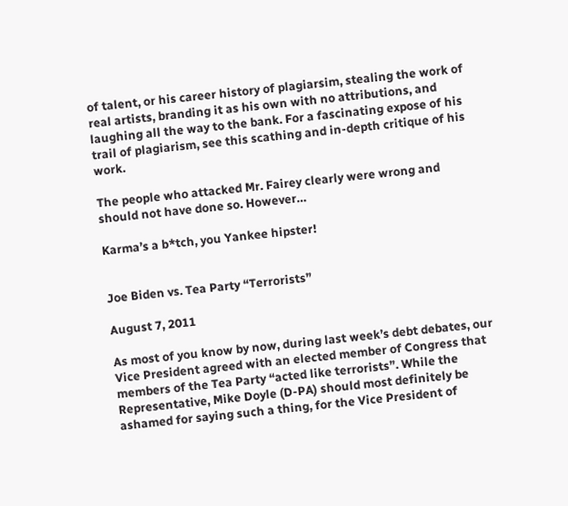of talent, or his career history of plagiarsim, stealing the work of real artists, branding it as his own with no attributions, and laughing all the way to the bank. For a fascinating expose of his trail of plagiarism, see this scathing and in-depth critique of his work.

The people who attacked Mr. Fairey clearly were wrong and should not have done so. However…

Karma’s a b*tch, you Yankee hipster!


Joe Biden vs. Tea Party “Terrorists”

August 7, 2011

As most of you know by now, during last week’s debt debates, our Vice President agreed with an elected member of Congress that members of the Tea Party “acted like terrorists”. While the Representative, Mike Doyle (D-PA) should most definitely be ashamed for saying such a thing, for the Vice President of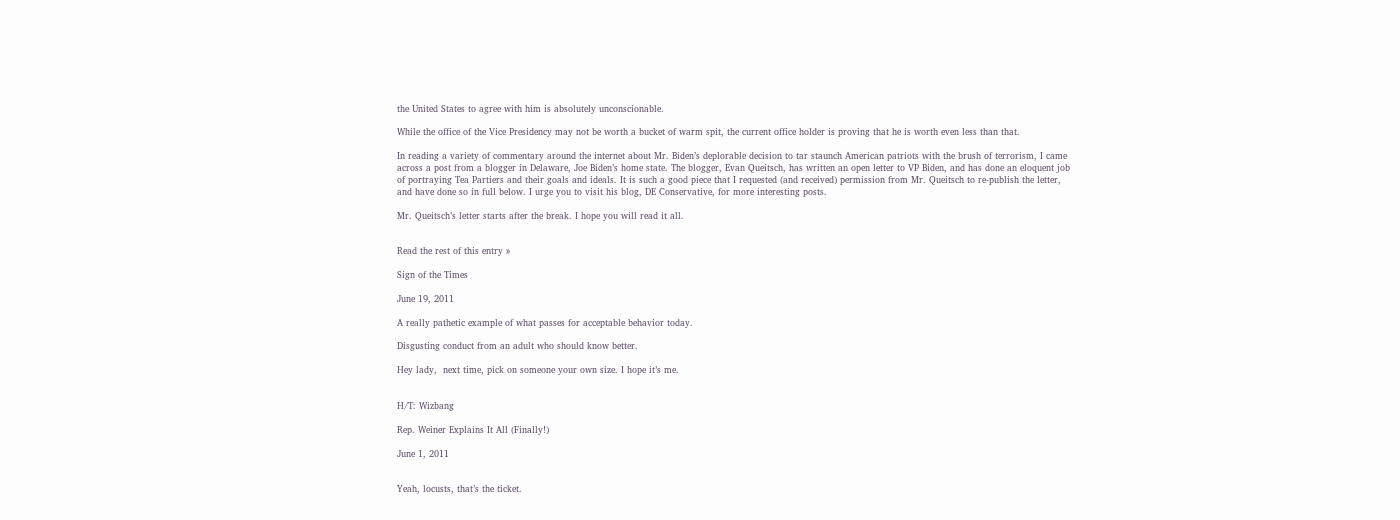the United States to agree with him is absolutely unconscionable.

While the office of the Vice Presidency may not be worth a bucket of warm spit, the current office holder is proving that he is worth even less than that.

In reading a variety of commentary around the internet about Mr. Biden’s deplorable decision to tar staunch American patriots with the brush of terrorism, I came across a post from a blogger in Delaware, Joe Biden’s home state. The blogger, Evan Queitsch, has written an open letter to VP Biden, and has done an eloquent job of portraying Tea Partiers and their goals and ideals. It is such a good piece that I requested (and received) permission from Mr. Queitsch to re-publish the letter, and have done so in full below. I urge you to visit his blog, DE Conservative, for more interesting posts.

Mr. Queitsch’s letter starts after the break. I hope you will read it all.


Read the rest of this entry »

Sign of the Times

June 19, 2011

A really pathetic example of what passes for acceptable behavior today.

Disgusting conduct from an adult who should know better.

Hey lady,  next time, pick on someone your own size. I hope it’s me.


H/T: Wizbang

Rep. Weiner Explains It All (Finally!)

June 1, 2011


Yeah, locusts, that’s the ticket.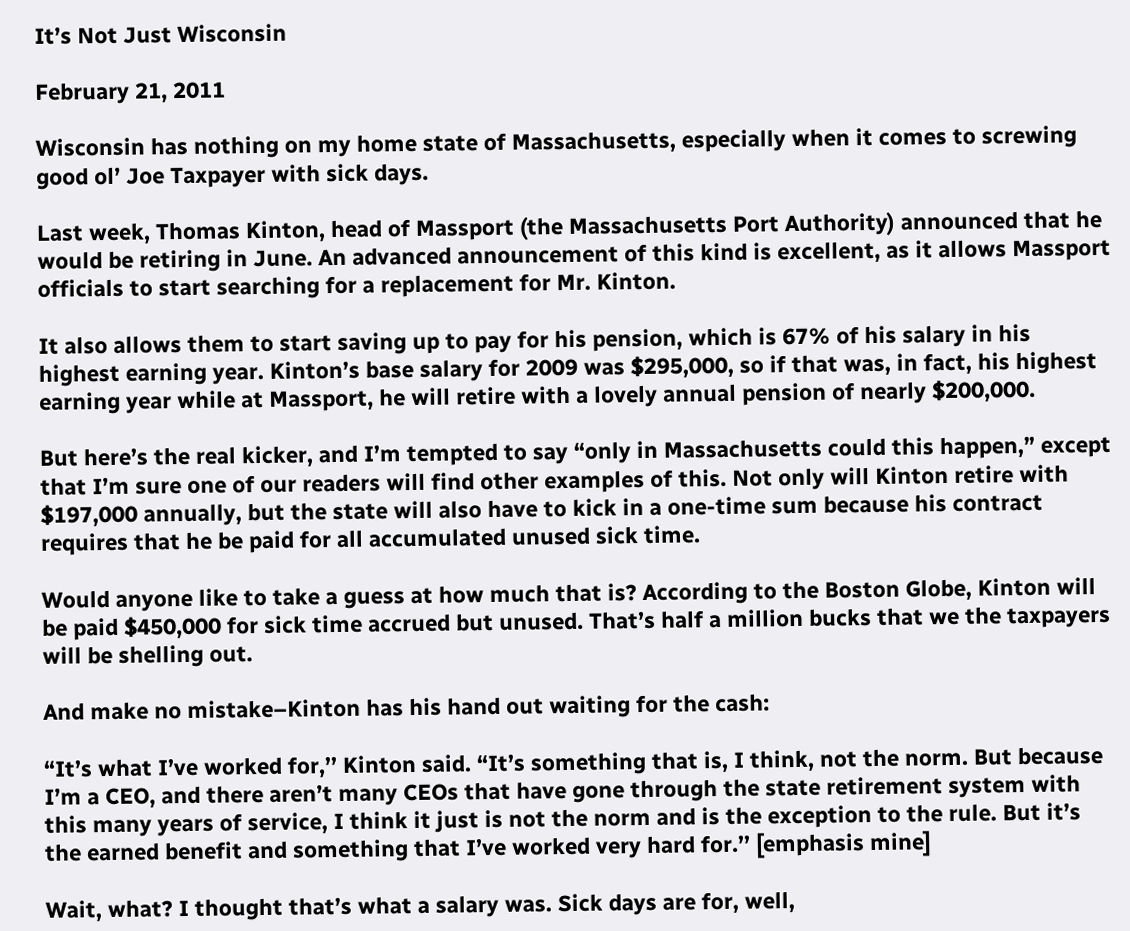It’s Not Just Wisconsin

February 21, 2011

Wisconsin has nothing on my home state of Massachusetts, especially when it comes to screwing good ol’ Joe Taxpayer with sick days.

Last week, Thomas Kinton, head of Massport (the Massachusetts Port Authority) announced that he would be retiring in June. An advanced announcement of this kind is excellent, as it allows Massport officials to start searching for a replacement for Mr. Kinton.

It also allows them to start saving up to pay for his pension, which is 67% of his salary in his highest earning year. Kinton’s base salary for 2009 was $295,000, so if that was, in fact, his highest earning year while at Massport, he will retire with a lovely annual pension of nearly $200,000.

But here’s the real kicker, and I’m tempted to say “only in Massachusetts could this happen,” except that I’m sure one of our readers will find other examples of this. Not only will Kinton retire with $197,000 annually, but the state will also have to kick in a one-time sum because his contract requires that he be paid for all accumulated unused sick time.

Would anyone like to take a guess at how much that is? According to the Boston Globe, Kinton will be paid $450,000 for sick time accrued but unused. That’s half a million bucks that we the taxpayers will be shelling out.

And make no mistake–Kinton has his hand out waiting for the cash:

“It’s what I’ve worked for,’’ Kinton said. “It’s something that is, I think, not the norm. But because I’m a CEO, and there aren’t many CEOs that have gone through the state retirement system with this many years of service, I think it just is not the norm and is the exception to the rule. But it’s the earned benefit and something that I’ve worked very hard for.’’ [emphasis mine]

Wait, what? I thought that’s what a salary was. Sick days are for, well,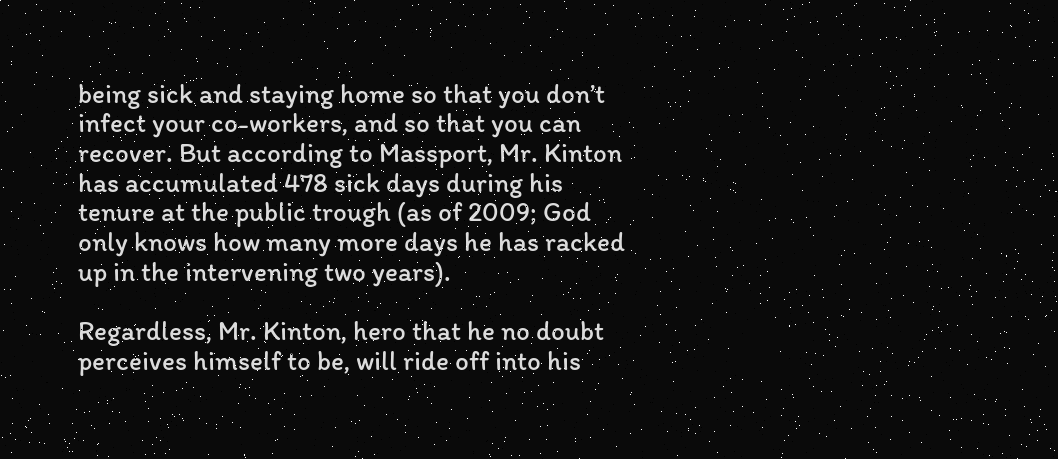being sick and staying home so that you don’t infect your co-workers, and so that you can recover. But according to Massport, Mr. Kinton has accumulated 478 sick days during his tenure at the public trough (as of 2009; God only knows how many more days he has racked up in the intervening two years).

Regardless, Mr. Kinton, hero that he no doubt perceives himself to be, will ride off into his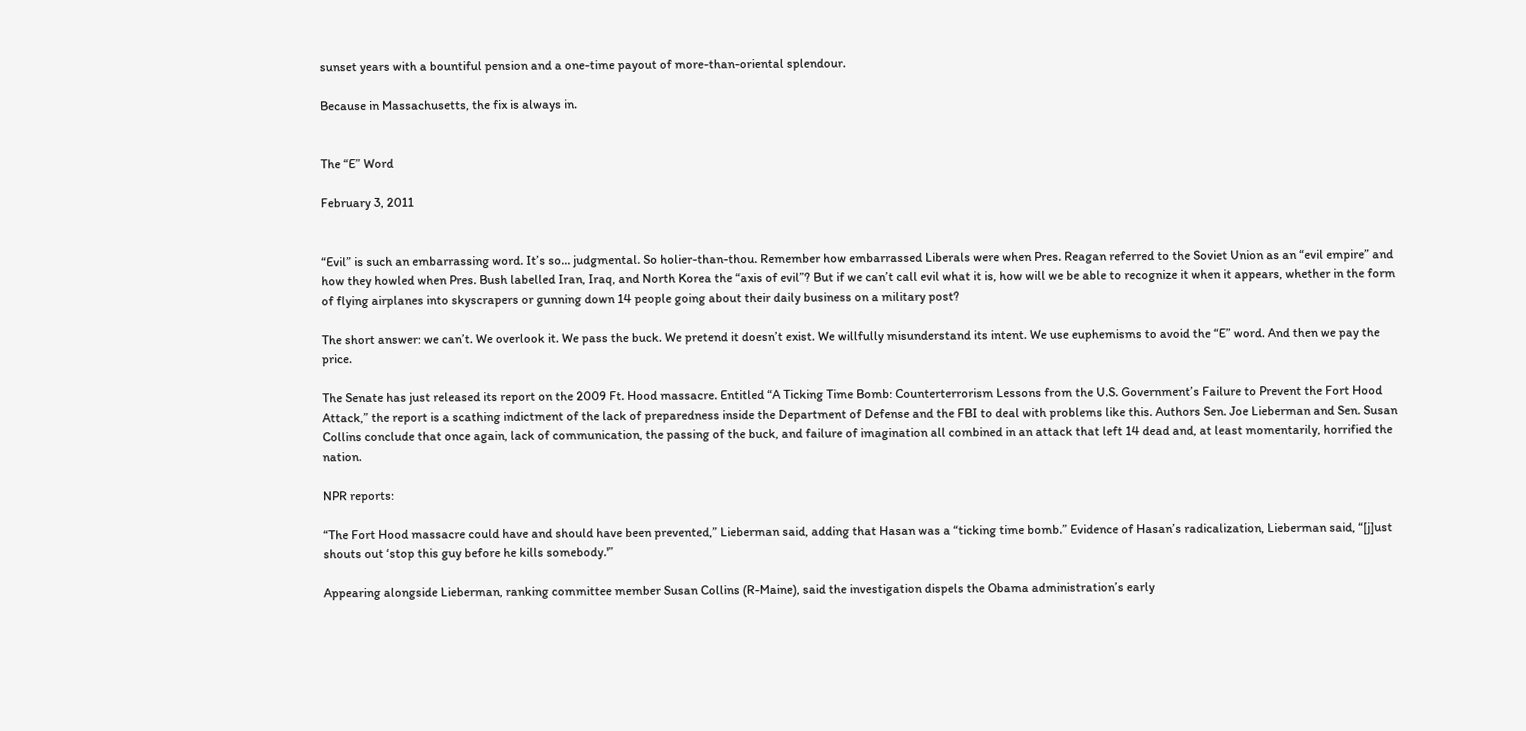sunset years with a bountiful pension and a one-time payout of more-than-oriental splendour.

Because in Massachusetts, the fix is always in.


The “E” Word

February 3, 2011


“Evil” is such an embarrassing word. It’s so… judgmental. So holier-than-thou. Remember how embarrassed Liberals were when Pres. Reagan referred to the Soviet Union as an “evil empire” and how they howled when Pres. Bush labelled Iran, Iraq, and North Korea the “axis of evil”? But if we can’t call evil what it is, how will we be able to recognize it when it appears, whether in the form of flying airplanes into skyscrapers or gunning down 14 people going about their daily business on a military post?

The short answer: we can’t. We overlook it. We pass the buck. We pretend it doesn’t exist. We willfully misunderstand its intent. We use euphemisms to avoid the “E” word. And then we pay the price.

The Senate has just released its report on the 2009 Ft. Hood massacre. Entitled “A Ticking Time Bomb: Counterterrorism Lessons from the U.S. Government’s Failure to Prevent the Fort Hood Attack,” the report is a scathing indictment of the lack of preparedness inside the Department of Defense and the FBI to deal with problems like this. Authors Sen. Joe Lieberman and Sen. Susan Collins conclude that once again, lack of communication, the passing of the buck, and failure of imagination all combined in an attack that left 14 dead and, at least momentarily, horrified the nation.

NPR reports:

“The Fort Hood massacre could have and should have been prevented,” Lieberman said, adding that Hasan was a “ticking time bomb.” Evidence of Hasan’s radicalization, Lieberman said, “[j]ust shouts out ‘stop this guy before he kills somebody.'”

Appearing alongside Lieberman, ranking committee member Susan Collins (R-Maine), said the investigation dispels the Obama administration’s early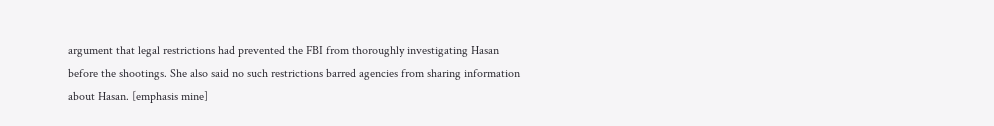argument that legal restrictions had prevented the FBI from thoroughly investigating Hasan before the shootings. She also said no such restrictions barred agencies from sharing information about Hasan. [emphasis mine]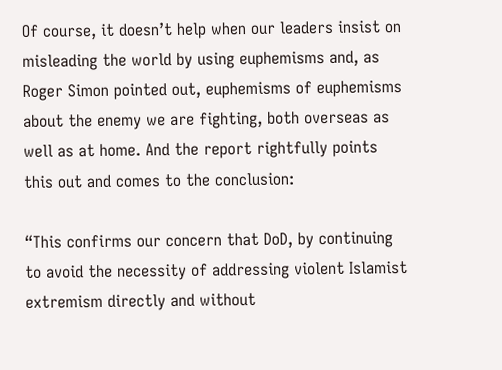Of course, it doesn’t help when our leaders insist on misleading the world by using euphemisms and, as Roger Simon pointed out, euphemisms of euphemisms about the enemy we are fighting, both overseas as well as at home. And the report rightfully points this out and comes to the conclusion:

“This confirms our concern that DoD, by continuing to avoid the necessity of addressing violent Islamist extremism directly and without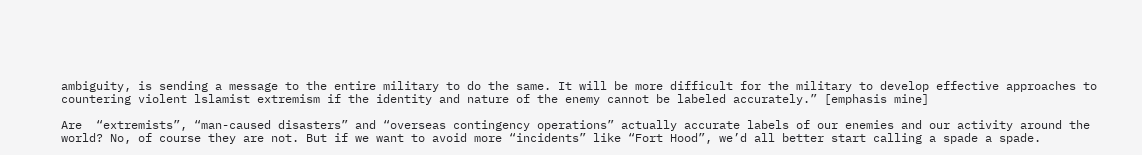ambiguity, is sending a message to the entire military to do the same. It will be more difficult for the military to develop effective approaches to countering violent lslamist extremism if the identity and nature of the enemy cannot be labeled accurately.” [emphasis mine]

Are  “extremists”, “man-caused disasters” and “overseas contingency operations” actually accurate labels of our enemies and our activity around the world? No, of course they are not. But if we want to avoid more “incidents” like “Fort Hood”, we’d all better start calling a spade a spade.